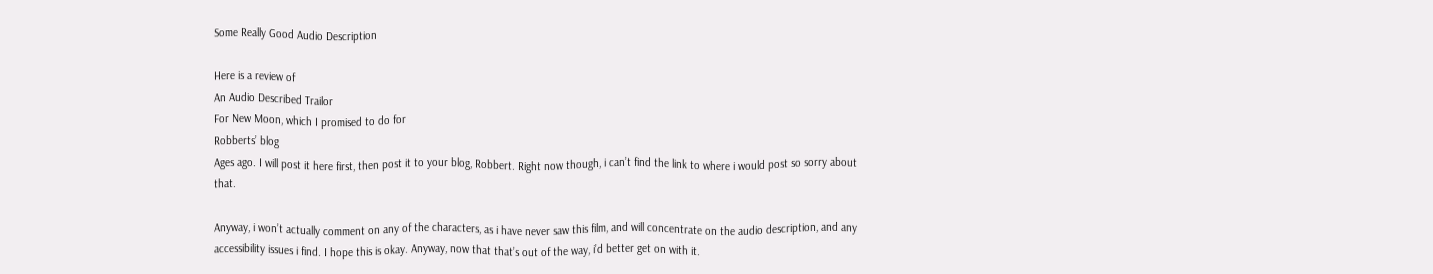Some Really Good Audio Description

Here is a review of
An Audio Described Trailor
For New Moon, which I promised to do for
Robberts’ blog
Ages ago. I will post it here first, then post it to your blog, Robbert. Right now though, i can’t find the link to where i would post so sorry about that.

Anyway, i won’t actually comment on any of the characters, as i have never saw this film, and will concentrate on the audio description, and any accessibility issues i find. I hope this is okay. Anyway, now that that’s out of the way, i’d better get on with it.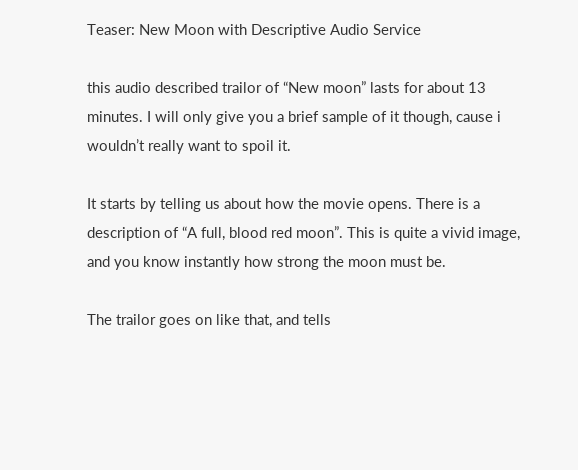Teaser: New Moon with Descriptive Audio Service

this audio described trailor of “New moon” lasts for about 13 minutes. I will only give you a brief sample of it though, cause i wouldn’t really want to spoil it.

It starts by telling us about how the movie opens. There is a description of “A full, blood red moon”. This is quite a vivid image, and you know instantly how strong the moon must be.

The trailor goes on like that, and tells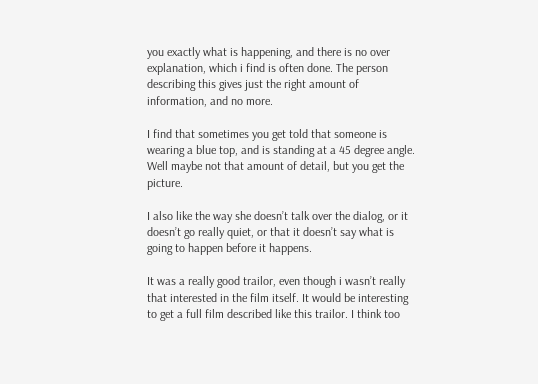you exactly what is happening, and there is no over explanation, which i find is often done. The person describing this gives just the right amount of information, and no more.

I find that sometimes you get told that someone is wearing a blue top, and is standing at a 45 degree angle. Well maybe not that amount of detail, but you get the picture.

I also like the way she doesn’t talk over the dialog, or it doesn’t go really quiet, or that it doesn’t say what is going to happen before it happens.

It was a really good trailor, even though i wasn’t really that interested in the film itself. It would be interesting to get a full film described like this trailor. I think too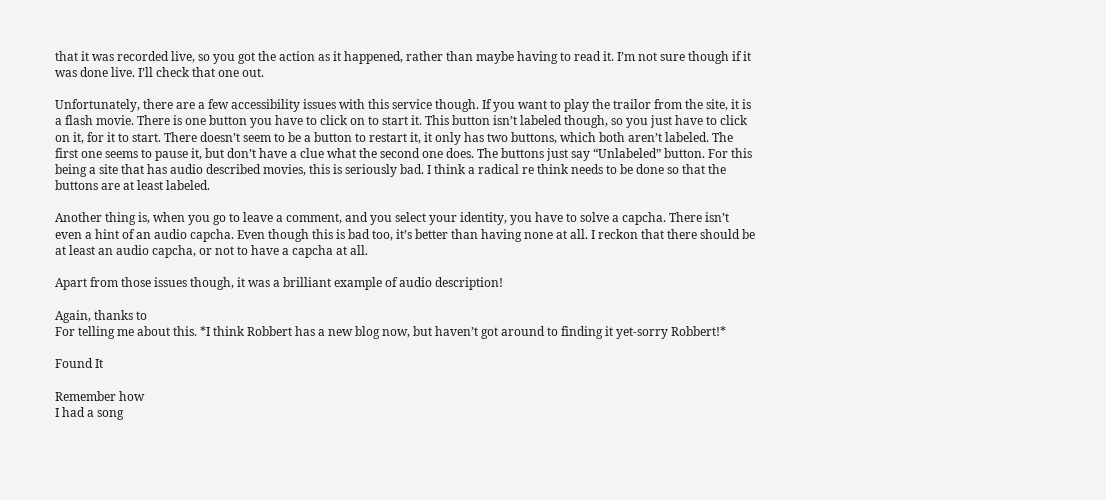that it was recorded live, so you got the action as it happened, rather than maybe having to read it. I’m not sure though if it was done live. I’ll check that one out.

Unfortunately, there are a few accessibility issues with this service though. If you want to play the trailor from the site, it is a flash movie. There is one button you have to click on to start it. This button isn’t labeled though, so you just have to click on it, for it to start. There doesn’t seem to be a button to restart it, it only has two buttons, which both aren’t labeled. The first one seems to pause it, but don’t have a clue what the second one does. The buttons just say “Unlabeled” button. For this being a site that has audio described movies, this is seriously bad. I think a radical re think needs to be done so that the buttons are at least labeled.

Another thing is, when you go to leave a comment, and you select your identity, you have to solve a capcha. There isn’t even a hint of an audio capcha. Even though this is bad too, it’s better than having none at all. I reckon that there should be at least an audio capcha, or not to have a capcha at all.

Apart from those issues though, it was a brilliant example of audio description!

Again, thanks to
For telling me about this. *I think Robbert has a new blog now, but haven’t got around to finding it yet-sorry Robbert!*

Found It

Remember how
I had a song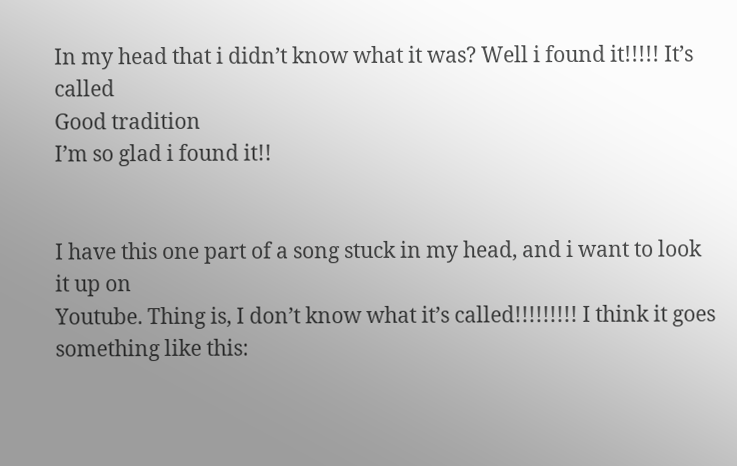In my head that i didn’t know what it was? Well i found it!!!!! It’s called
Good tradition
I’m so glad i found it!!


I have this one part of a song stuck in my head, and i want to look it up on
Youtube. Thing is, I don’t know what it’s called!!!!!!!!! I think it goes something like this: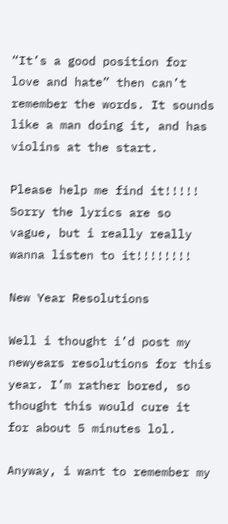“It’s a good position for love and hate” then can’t remember the words. It sounds like a man doing it, and has violins at the start.

Please help me find it!!!!! Sorry the lyrics are so vague, but i really really wanna listen to it!!!!!!!!

New Year Resolutions

Well i thought i’d post my newyears resolutions for this year. I’m rather bored, so thought this would cure it for about 5 minutes lol.

Anyway, i want to remember my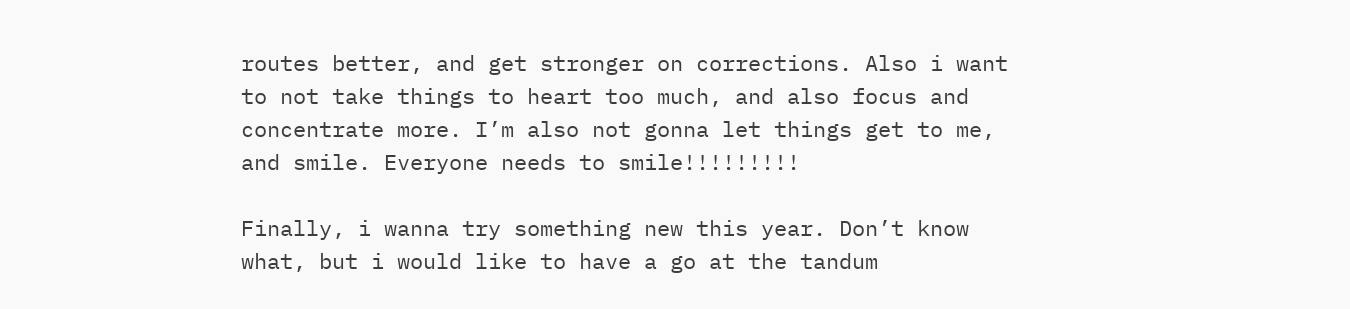routes better, and get stronger on corrections. Also i want to not take things to heart too much, and also focus and concentrate more. I’m also not gonna let things get to me, and smile. Everyone needs to smile!!!!!!!!!

Finally, i wanna try something new this year. Don’t know what, but i would like to have a go at the tandum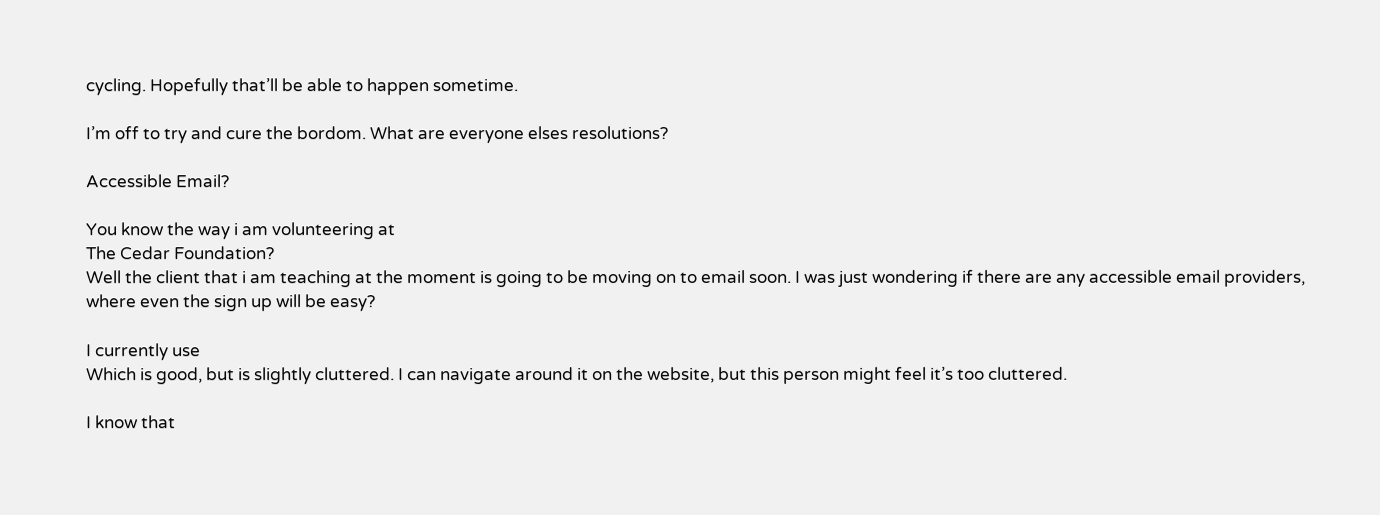cycling. Hopefully that’ll be able to happen sometime.

I’m off to try and cure the bordom. What are everyone elses resolutions?

Accessible Email?

You know the way i am volunteering at
The Cedar Foundation?
Well the client that i am teaching at the moment is going to be moving on to email soon. I was just wondering if there are any accessible email providers, where even the sign up will be easy?

I currently use
Which is good, but is slightly cluttered. I can navigate around it on the website, but this person might feel it’s too cluttered.

I know that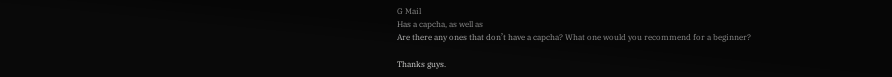G Mail
Has a capcha, as well as
Are there any ones that don’t have a capcha? What one would you recommend for a beginner?

Thanks guys.